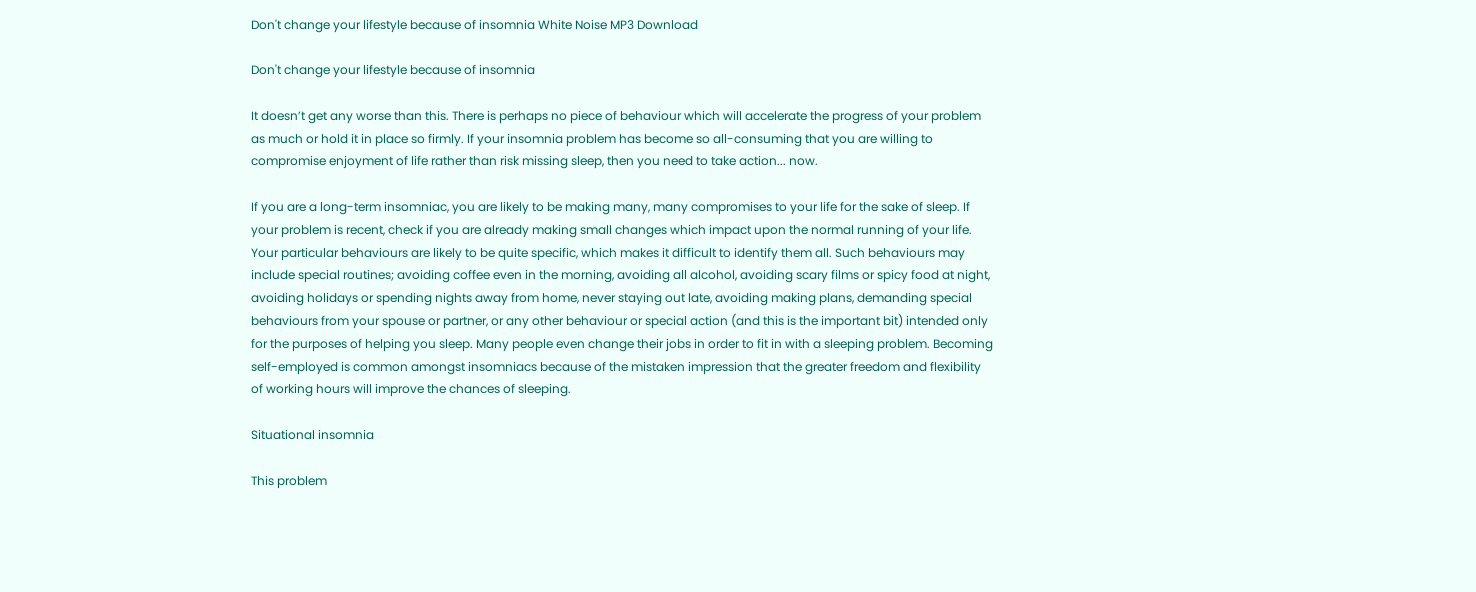Don't change your lifestyle because of insomnia White Noise MP3 Download

Don't change your lifestyle because of insomnia

It doesn’t get any worse than this. There is perhaps no piece of behaviour which will accelerate the progress of your problem as much or hold it in place so firmly. If your insomnia problem has become so all-consuming that you are willing to compromise enjoyment of life rather than risk missing sleep, then you need to take action... now.

If you are a long-term insomniac, you are likely to be making many, many compromises to your life for the sake of sleep. If your problem is recent, check if you are already making small changes which impact upon the normal running of your life. Your particular behaviours are likely to be quite specific, which makes it difficult to identify them all. Such behaviours may include special routines; avoiding coffee even in the morning, avoiding all alcohol, avoiding scary films or spicy food at night, avoiding holidays or spending nights away from home, never staying out late, avoiding making plans, demanding special behaviours from your spouse or partner, or any other behaviour or special action (and this is the important bit) intended only for the purposes of helping you sleep. Many people even change their jobs in order to fit in with a sleeping problem. Becoming self-employed is common amongst insomniacs because of the mistaken impression that the greater freedom and flexibility of working hours will improve the chances of sleeping.

Situational insomnia

This problem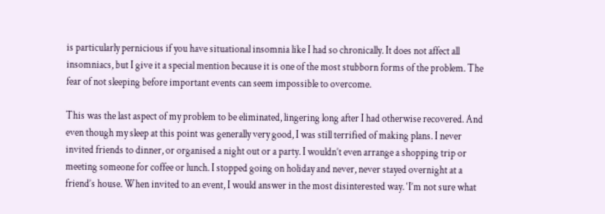is particularly pernicious if you have situational insomnia like I had so chronically. It does not affect all insomniacs, but I give it a special mention because it is one of the most stubborn forms of the problem. The fear of not sleeping before important events can seem impossible to overcome.

This was the last aspect of my problem to be eliminated, lingering long after I had otherwise recovered. And even though my sleep at this point was generally very good, I was still terrified of making plans. I never invited friends to dinner, or organised a night out or a party. I wouldn’t even arrange a shopping trip or meeting someone for coffee or lunch. I stopped going on holiday and never, never stayed overnight at a friend’s house. When invited to an event, I would answer in the most disinterested way. ‘I’m not sure what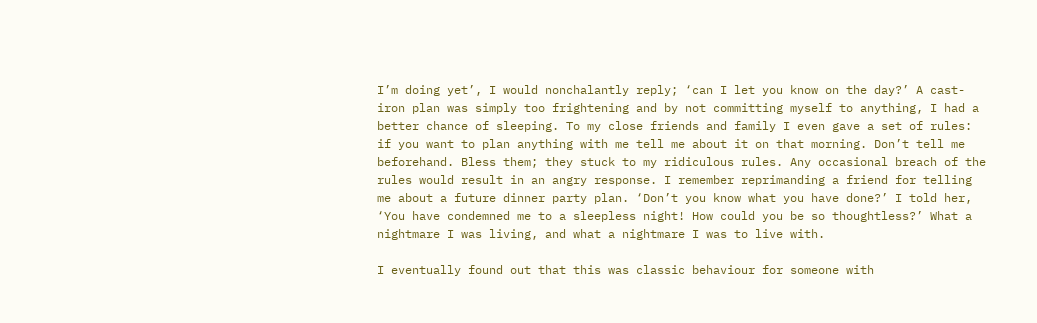I’m doing yet’, I would nonchalantly reply; ‘can I let you know on the day?’ A cast-iron plan was simply too frightening and by not committing myself to anything, I had a better chance of sleeping. To my close friends and family I even gave a set of rules: if you want to plan anything with me tell me about it on that morning. Don’t tell me beforehand. Bless them; they stuck to my ridiculous rules. Any occasional breach of the rules would result in an angry response. I remember reprimanding a friend for telling me about a future dinner party plan. ‘Don’t you know what you have done?’ I told her, ‘You have condemned me to a sleepless night! How could you be so thoughtless?’ What a nightmare I was living, and what a nightmare I was to live with.

I eventually found out that this was classic behaviour for someone with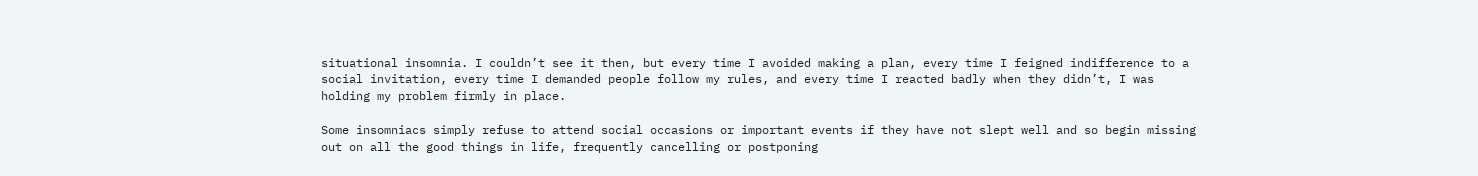situational insomnia. I couldn’t see it then, but every time I avoided making a plan, every time I feigned indifference to a social invitation, every time I demanded people follow my rules, and every time I reacted badly when they didn’t, I was holding my problem firmly in place.

Some insomniacs simply refuse to attend social occasions or important events if they have not slept well and so begin missing out on all the good things in life, frequently cancelling or postponing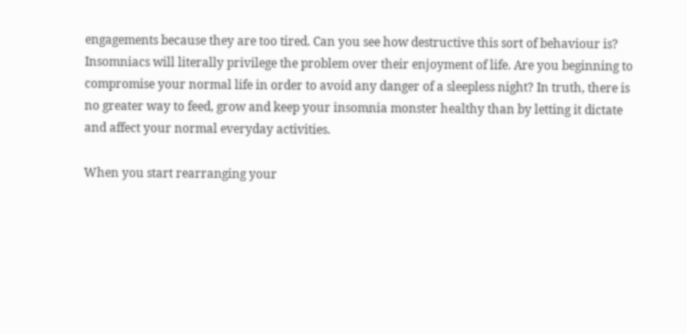engagements because they are too tired. Can you see how destructive this sort of behaviour is? Insomniacs will literally privilege the problem over their enjoyment of life. Are you beginning to compromise your normal life in order to avoid any danger of a sleepless night? In truth, there is no greater way to feed, grow and keep your insomnia monster healthy than by letting it dictate and affect your normal everyday activities.

When you start rearranging your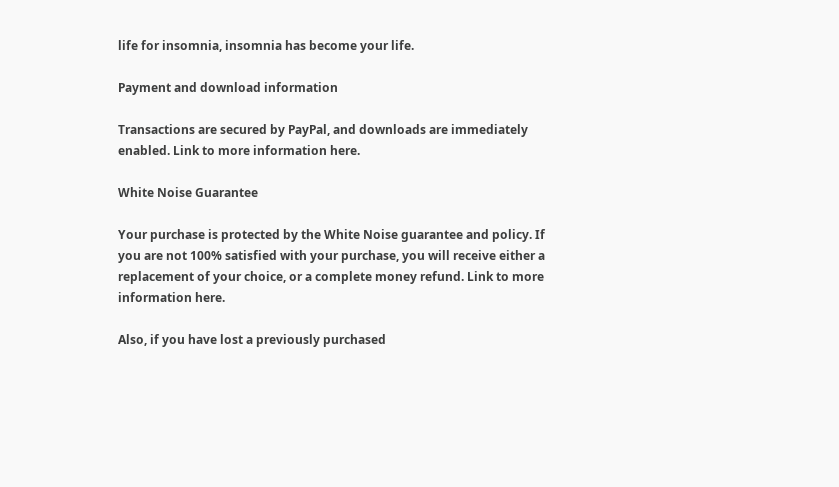life for insomnia, insomnia has become your life.

Payment and download information

Transactions are secured by PayPal, and downloads are immediately enabled. Link to more information here.

White Noise Guarantee

Your purchase is protected by the White Noise guarantee and policy. If you are not 100% satisfied with your purchase, you will receive either a replacement of your choice, or a complete money refund. Link to more information here.

Also, if you have lost a previously purchased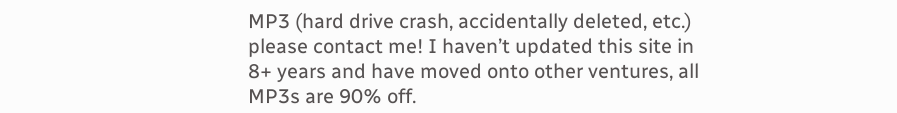MP3 (hard drive crash, accidentally deleted, etc.) please contact me! I haven’t updated this site in 8+ years and have moved onto other ventures, all MP3s are 90% off.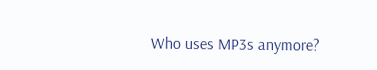Who uses MP3s anymore?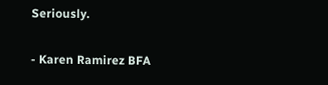Seriously.

- Karen Ramirez BFA